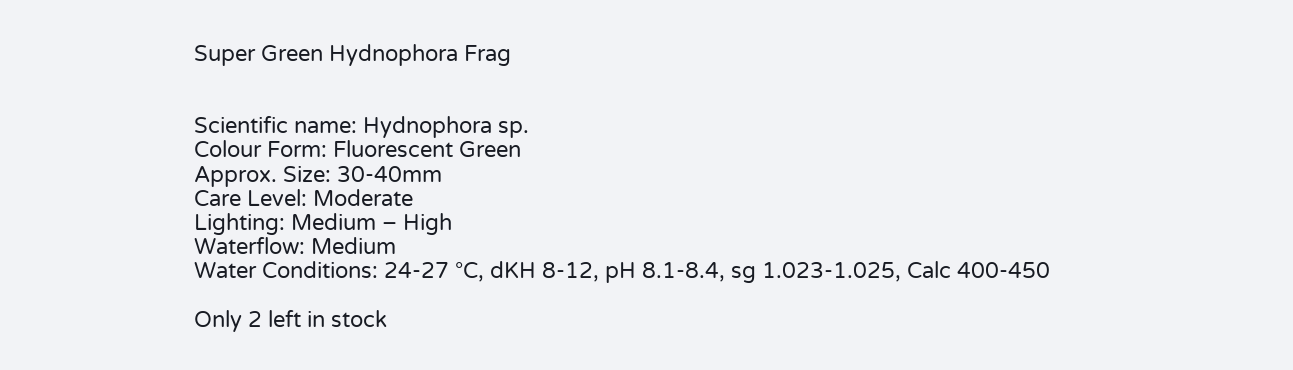Super Green Hydnophora Frag


Scientific name: Hydnophora sp.
Colour Form: Fluorescent Green
Approx. Size: 30-40mm
Care Level: Moderate
Lighting: Medium – High
Waterflow: Medium
Water Conditions: 24-27 °C, dKH 8-12, pH 8.1-8.4, sg 1.023-1.025, Calc 400-450

Only 2 left in stock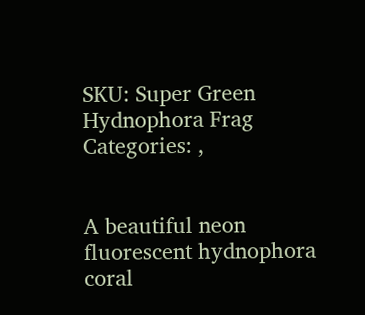SKU: Super Green Hydnophora Frag Categories: ,


A beautiful neon fluorescent hydnophora coral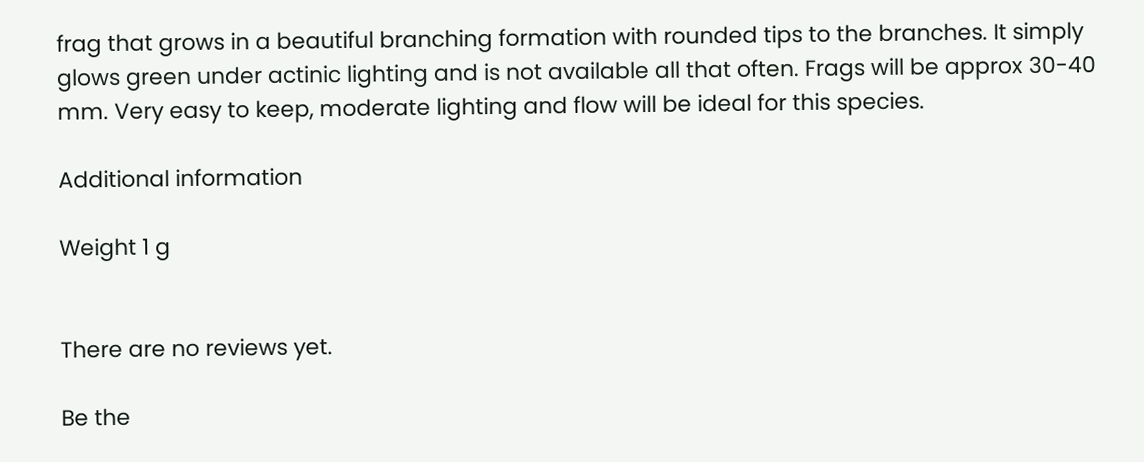frag that grows in a beautiful branching formation with rounded tips to the branches. It simply glows green under actinic lighting and is not available all that often. Frags will be approx 30-40 mm. Very easy to keep, moderate lighting and flow will be ideal for this species.

Additional information

Weight 1 g


There are no reviews yet.

Be the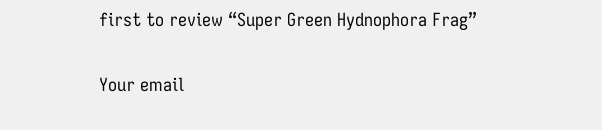first to review “Super Green Hydnophora Frag”

Your email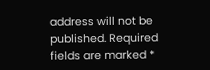address will not be published. Required fields are marked *